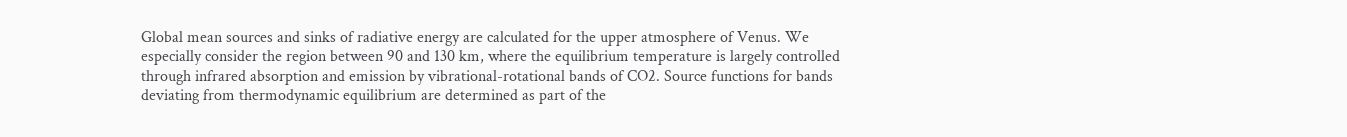Global mean sources and sinks of radiative energy are calculated for the upper atmosphere of Venus. We especially consider the region between 90 and 130 km, where the equilibrium temperature is largely controlled through infrared absorption and emission by vibrational-rotational bands of CO2. Source functions for bands deviating from thermodynamic equilibrium are determined as part of the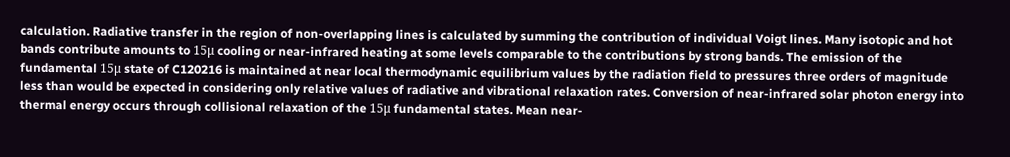calculation. Radiative transfer in the region of non-overlapping lines is calculated by summing the contribution of individual Voigt lines. Many isotopic and hot bands contribute amounts to 15μ cooling or near-infrared heating at some levels comparable to the contributions by strong bands. The emission of the fundamental 15μ state of C120216 is maintained at near local thermodynamic equilibrium values by the radiation field to pressures three orders of magnitude less than would be expected in considering only relative values of radiative and vibrational relaxation rates. Conversion of near-infrared solar photon energy into thermal energy occurs through collisional relaxation of the 15μ fundamental states. Mean near-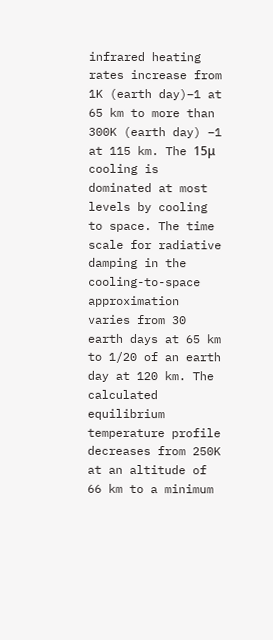infrared heating rates increase from 1K (earth day)−1 at 65 km to more than 300K (earth day) −1 at 115 km. The 15μ cooling is dominated at most levels by cooling to space. The time scale for radiative damping in the cooling-to-space approximation varies from 30 earth days at 65 km to 1/20 of an earth day at 120 km. The calculated equilibrium temperature profile decreases from 250K at an altitude of 66 km to a minimum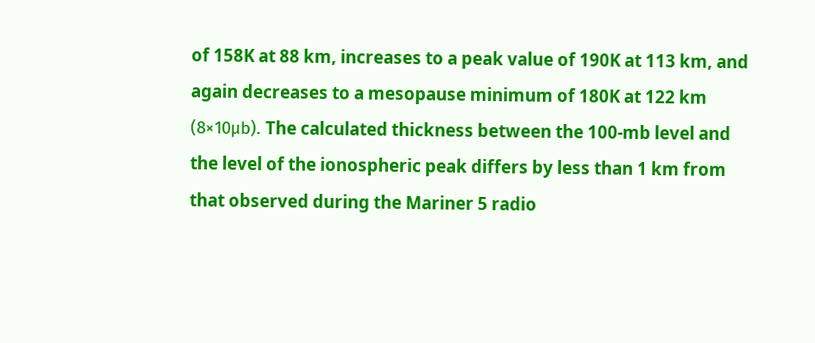of 158K at 88 km, increases to a peak value of 190K at 113 km, and again decreases to a mesopause minimum of 180K at 122 km (8×10μb). The calculated thickness between the 100-mb level and the level of the ionospheric peak differs by less than 1 km from that observed during the Mariner 5 radio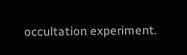occultation experiment.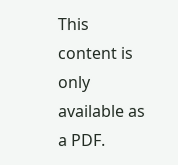This content is only available as a PDF.